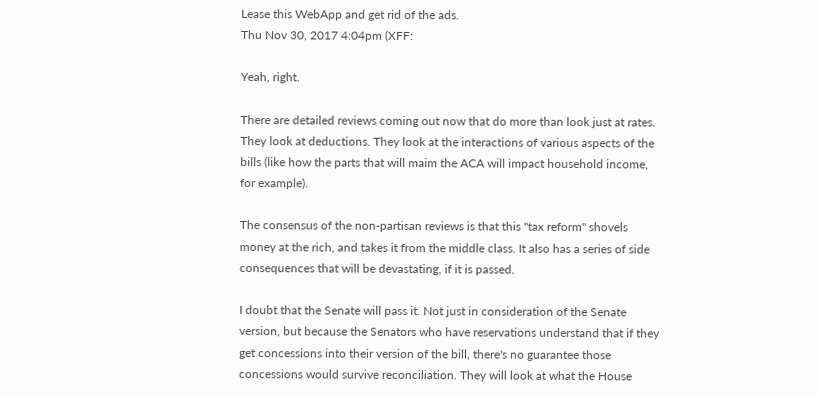Lease this WebApp and get rid of the ads.
Thu Nov 30, 2017 4:04pm (XFF:

Yeah, right.

There are detailed reviews coming out now that do more than look just at rates. They look at deductions. They look at the interactions of various aspects of the bills (like how the parts that will maim the ACA will impact household income, for example).

The consensus of the non-partisan reviews is that this "tax reform" shovels money at the rich, and takes it from the middle class. It also has a series of side consequences that will be devastating, if it is passed.

I doubt that the Senate will pass it. Not just in consideration of the Senate version, but because the Senators who have reservations understand that if they get concessions into their version of the bill, there's no guarantee those concessions would survive reconciliation. They will look at what the House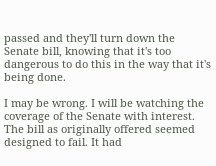passed and they'll turn down the Senate bill, knowing that it's too dangerous to do this in the way that it's being done.

I may be wrong. I will be watching the coverage of the Senate with interest. The bill as originally offered seemed designed to fail. It had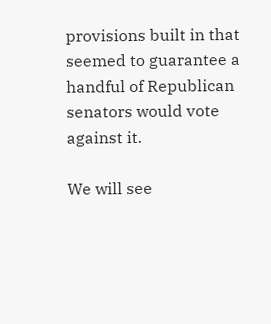provisions built in that seemed to guarantee a handful of Republican senators would vote against it.

We will see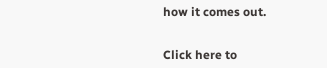how it comes out.


Click here to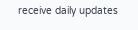receive daily updates